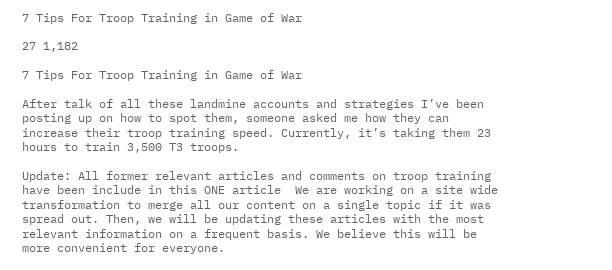7 Tips For Troop Training in Game of War

27 1,182

7 Tips For Troop Training in Game of War

After talk of all these landmine accounts and strategies I’ve been posting up on how to spot them, someone asked me how they can increase their troop training speed. Currently, it’s taking them 23 hours to train 3,500 T3 troops.

Update: All former relevant articles and comments on troop training have been include in this ONE article  We are working on a site wide transformation to merge all our content on a single topic if it was spread out. Then, we will be updating these articles with the most relevant information on a frequent basis. We believe this will be more convenient for everyone.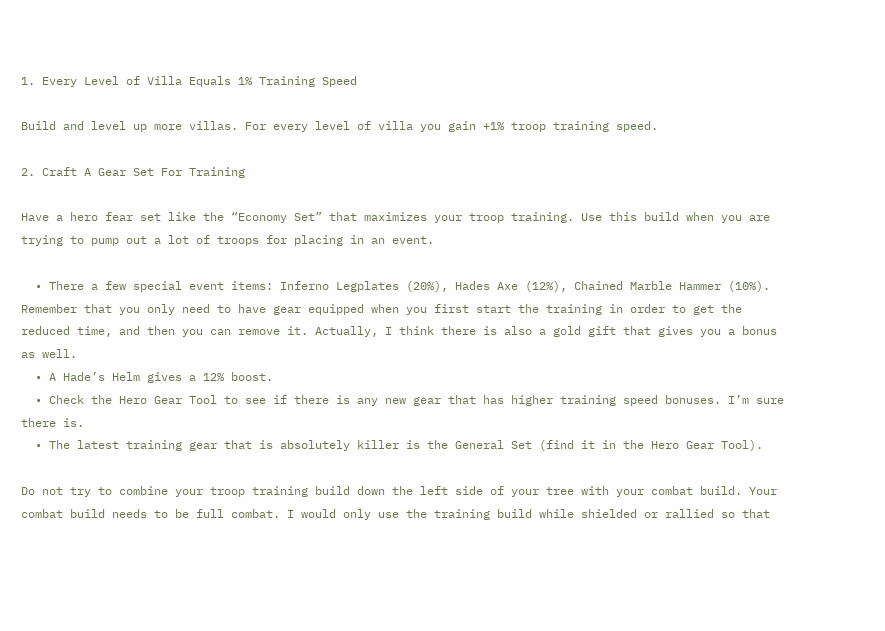1. Every Level of Villa Equals 1% Training Speed

Build and level up more villas. For every level of villa you gain +1% troop training speed.

2. Craft A Gear Set For Training

Have a hero fear set like the “Economy Set” that maximizes your troop training. Use this build when you are trying to pump out a lot of troops for placing in an event.

  • There a few special event items: Inferno Legplates (20%), Hades Axe (12%), Chained Marble Hammer (10%). Remember that you only need to have gear equipped when you first start the training in order to get the reduced time, and then you can remove it. Actually, I think there is also a gold gift that gives you a bonus as well.
  • A Hade’s Helm gives a 12% boost.
  • Check the Hero Gear Tool to see if there is any new gear that has higher training speed bonuses. I’m sure there is.
  • The latest training gear that is absolutely killer is the General Set (find it in the Hero Gear Tool).

Do not try to combine your troop training build down the left side of your tree with your combat build. Your combat build needs to be full combat. I would only use the training build while shielded or rallied so that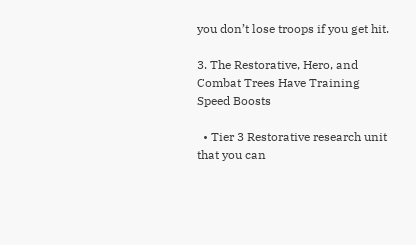you don’t lose troops if you get hit.

3. The Restorative, Hero, and Combat Trees Have Training Speed Boosts

  • Tier 3 Restorative research unit that you can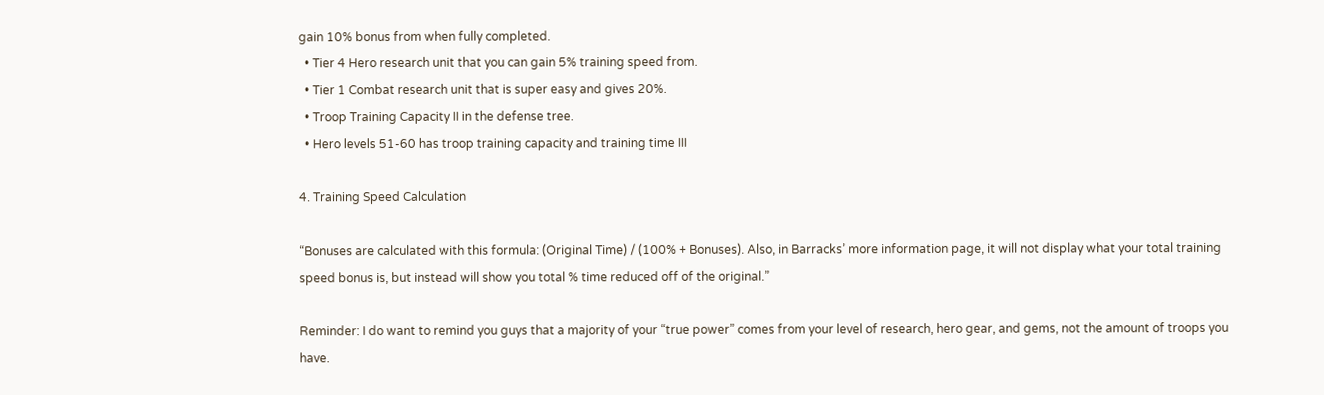gain 10% bonus from when fully completed.
  • Tier 4 Hero research unit that you can gain 5% training speed from.
  • Tier 1 Combat research unit that is super easy and gives 20%.
  • Troop Training Capacity II in the defense tree.
  • Hero levels 51-60 has troop training capacity and training time III

4. Training Speed Calculation

“Bonuses are calculated with this formula: (Original Time) / (100% + Bonuses). Also, in Barracks’ more information page, it will not display what your total training speed bonus is, but instead will show you total % time reduced off of the original.”

Reminder: I do want to remind you guys that a majority of your “true power” comes from your level of research, hero gear, and gems, not the amount of troops you have.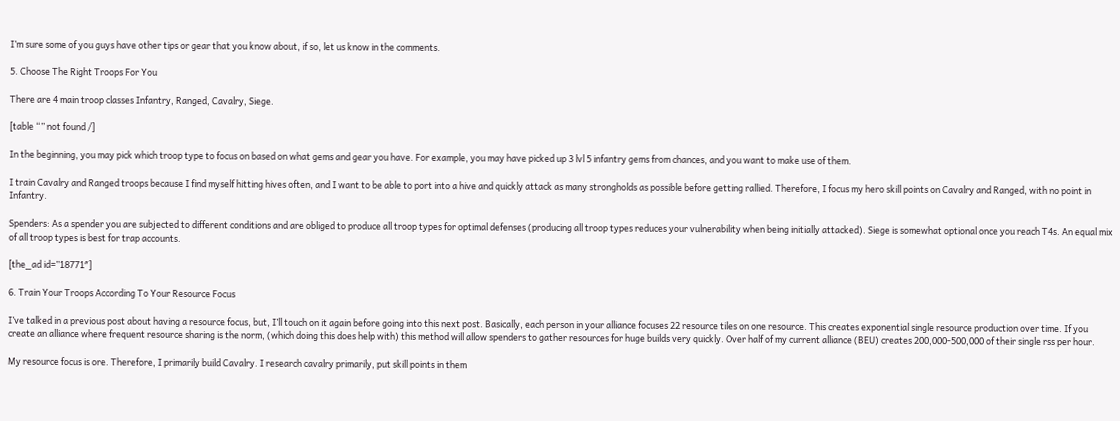I’m sure some of you guys have other tips or gear that you know about, if so, let us know in the comments.

5. Choose The Right Troops For You

There are 4 main troop classes Infantry, Ranged, Cavalry, Siege.

[table “” not found /]

In the beginning, you may pick which troop type to focus on based on what gems and gear you have. For example, you may have picked up 3 lvl 5 infantry gems from chances, and you want to make use of them.

I train Cavalry and Ranged troops because I find myself hitting hives often, and I want to be able to port into a hive and quickly attack as many strongholds as possible before getting rallied. Therefore, I focus my hero skill points on Cavalry and Ranged, with no point in Infantry.

Spenders: As a spender you are subjected to different conditions and are obliged to produce all troop types for optimal defenses (producing all troop types reduces your vulnerability when being initially attacked). Siege is somewhat optional once you reach T4s. An equal mix of all troop types is best for trap accounts.

[the_ad id=”18771″]

6. Train Your Troops According To Your Resource Focus

I’ve talked in a previous post about having a resource focus, but, I’ll touch on it again before going into this next post. Basically, each person in your alliance focuses 22 resource tiles on one resource. This creates exponential single resource production over time. If you create an alliance where frequent resource sharing is the norm, (which doing this does help with) this method will allow spenders to gather resources for huge builds very quickly. Over half of my current alliance (BEU) creates 200,000-500,000 of their single rss per hour.

My resource focus is ore. Therefore, I primarily build Cavalry. I research cavalry primarily, put skill points in them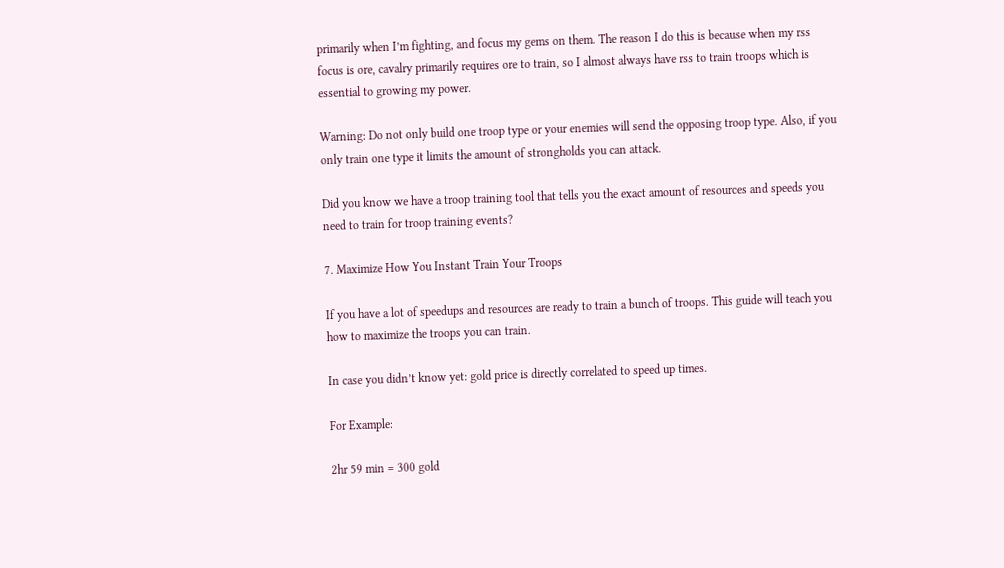primarily when I’m fighting, and focus my gems on them. The reason I do this is because when my rss focus is ore, cavalry primarily requires ore to train, so I almost always have rss to train troops which is essential to growing my power.

Warning: Do not only build one troop type or your enemies will send the opposing troop type. Also, if you only train one type it limits the amount of strongholds you can attack.

Did you know we have a troop training tool that tells you the exact amount of resources and speeds you need to train for troop training events?

7. Maximize How You Instant Train Your Troops

If you have a lot of speedups and resources are ready to train a bunch of troops. This guide will teach you how to maximize the troops you can train.

In case you didn’t know yet: gold price is directly correlated to speed up times.

For Example:

2hr 59 min = 300 gold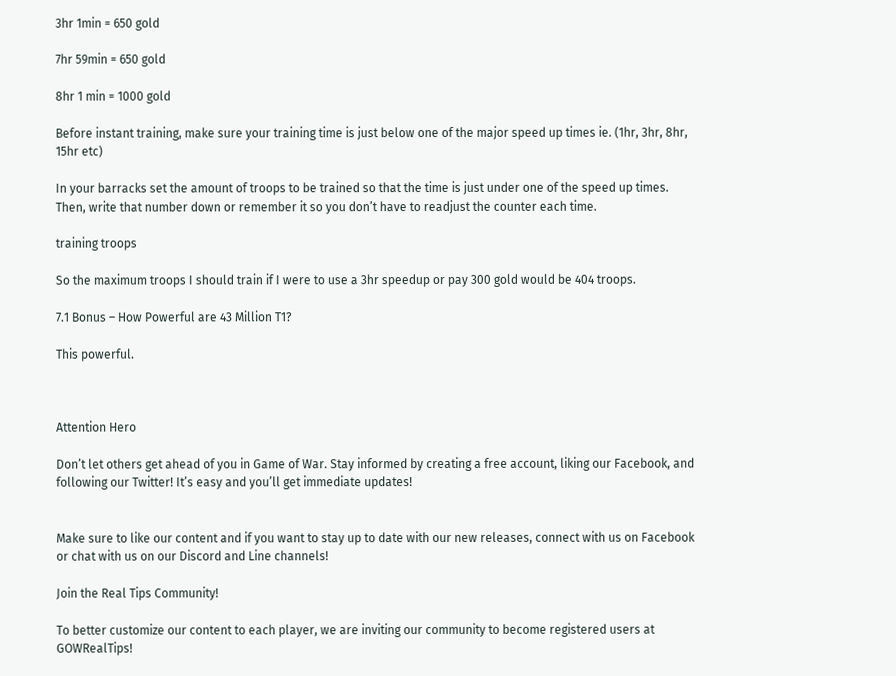3hr 1min = 650 gold

7hr 59min = 650 gold

8hr 1 min = 1000 gold

Before instant training, make sure your training time is just below one of the major speed up times ie. (1hr, 3hr, 8hr, 15hr etc)

In your barracks set the amount of troops to be trained so that the time is just under one of the speed up times. Then, write that number down or remember it so you don’t have to readjust the counter each time.

training troops

So the maximum troops I should train if I were to use a 3hr speedup or pay 300 gold would be 404 troops.

7.1 Bonus – How Powerful are 43 Million T1?

This powerful.



Attention Hero

Don’t let others get ahead of you in Game of War. Stay informed by creating a free account, liking our Facebook, and following our Twitter! It’s easy and you’ll get immediate updates!


Make sure to like our content and if you want to stay up to date with our new releases, connect with us on Facebook or chat with us on our Discord and Line channels!

Join the Real Tips Community!

To better customize our content to each player, we are inviting our community to become registered users at GOWRealTips!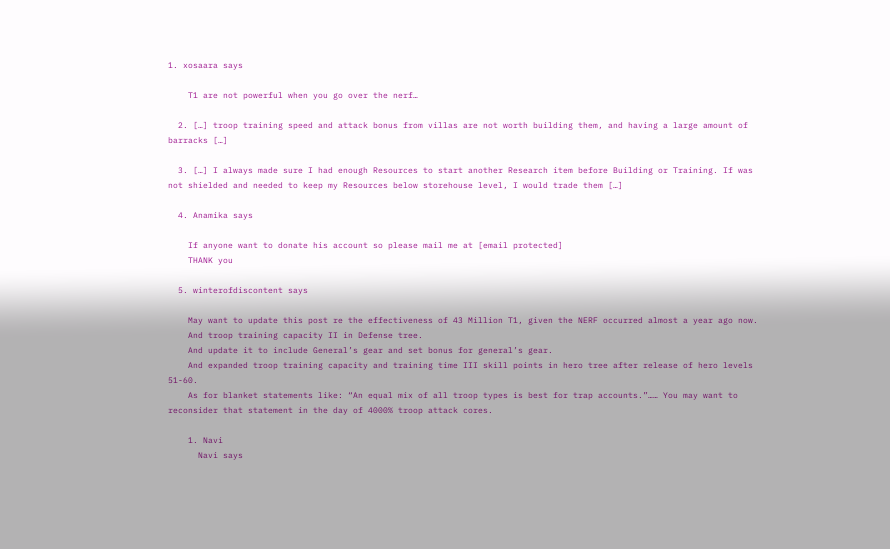1. xosaara says

    T1 are not powerful when you go over the nerf…

  2. […] troop training speed and attack bonus from villas are not worth building them, and having a large amount of barracks […]

  3. […] I always made sure I had enough Resources to start another Research item before Building or Training. If was not shielded and needed to keep my Resources below storehouse level, I would trade them […]

  4. Anamika says

    If anyone want to donate his account so please mail me at [email protected]
    THANK you

  5. winterofdiscontent says

    May want to update this post re the effectiveness of 43 Million T1, given the NERF occurred almost a year ago now.
    And troop training capacity II in Defense tree.
    And update it to include General’s gear and set bonus for general’s gear.
    And expanded troop training capacity and training time III skill points in hero tree after release of hero levels 51-60.
    As for blanket statements like: “An equal mix of all troop types is best for trap accounts.”…… You may want to reconsider that statement in the day of 4000% troop attack cores.

    1. Navi
      Navi says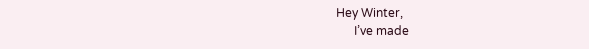Hey Winter,
      I’ve made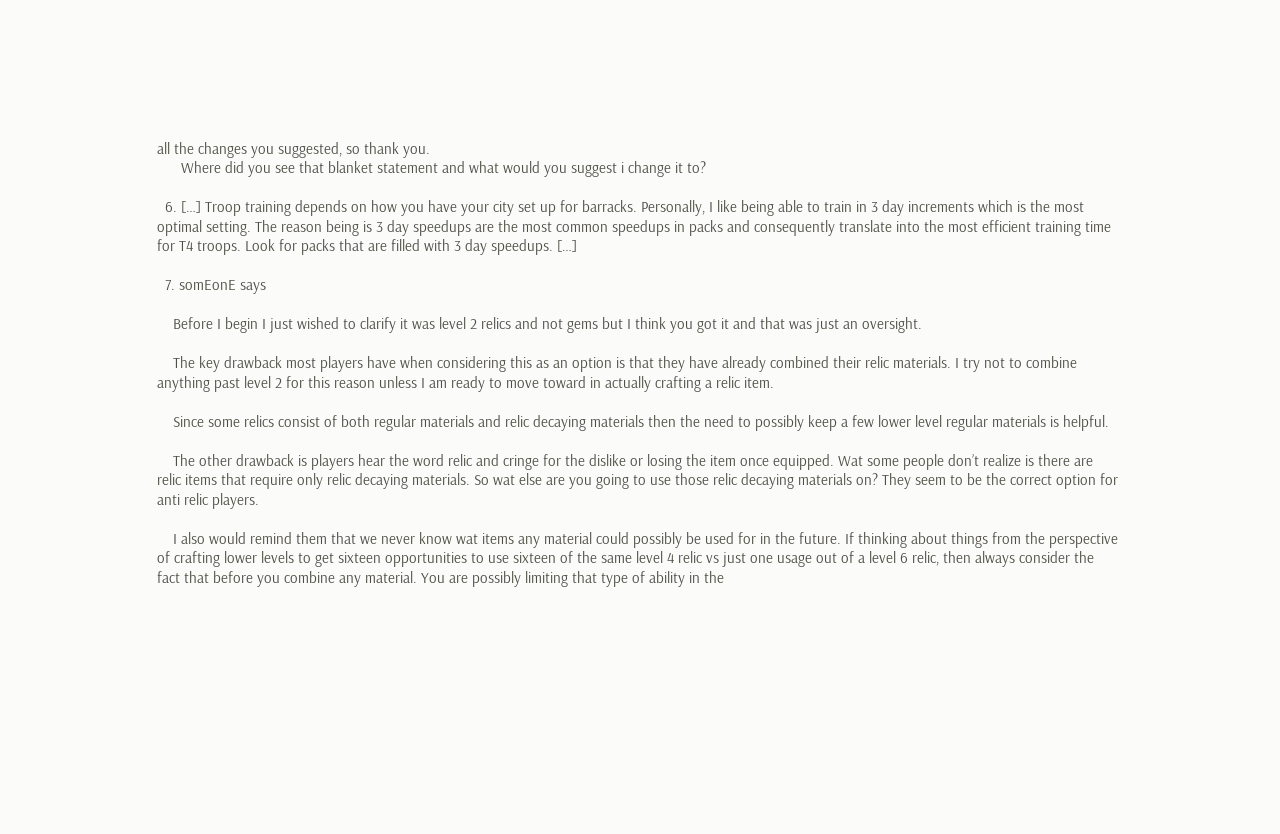all the changes you suggested, so thank you.
      Where did you see that blanket statement and what would you suggest i change it to?

  6. […] Troop training depends on how you have your city set up for barracks. Personally, I like being able to train in 3 day increments which is the most optimal setting. The reason being is 3 day speedups are the most common speedups in packs and consequently translate into the most efficient training time for T4 troops. Look for packs that are filled with 3 day speedups. […]

  7. somEonE says

    Before I begin I just wished to clarify it was level 2 relics and not gems but I think you got it and that was just an oversight.

    The key drawback most players have when considering this as an option is that they have already combined their relic materials. I try not to combine anything past level 2 for this reason unless I am ready to move toward in actually crafting a relic item.

    Since some relics consist of both regular materials and relic decaying materials then the need to possibly keep a few lower level regular materials is helpful.

    The other drawback is players hear the word relic and cringe for the dislike or losing the item once equipped. Wat some people don’t realize is there are relic items that require only relic decaying materials. So wat else are you going to use those relic decaying materials on? They seem to be the correct option for anti relic players.

    I also would remind them that we never know wat items any material could possibly be used for in the future. If thinking about things from the perspective of crafting lower levels to get sixteen opportunities to use sixteen of the same level 4 relic vs just one usage out of a level 6 relic, then always consider the fact that before you combine any material. You are possibly limiting that type of ability in the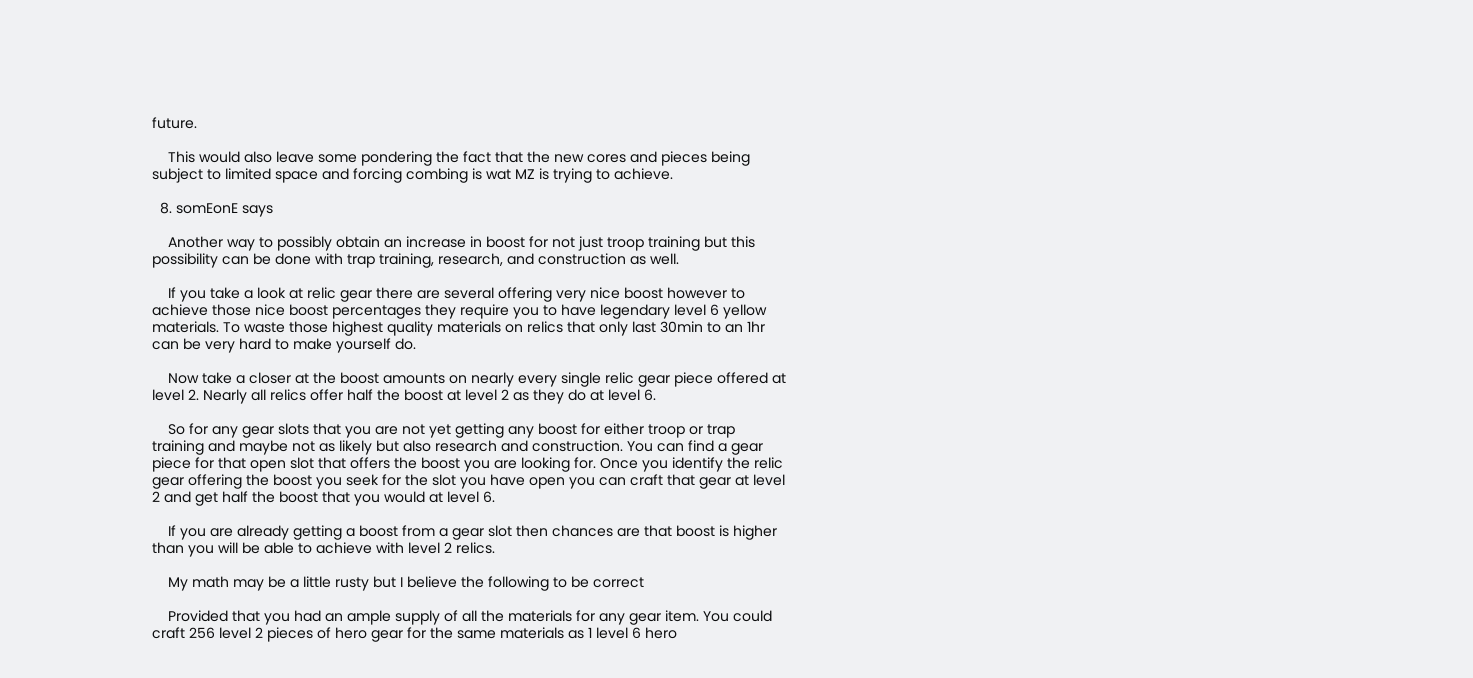future.

    This would also leave some pondering the fact that the new cores and pieces being subject to limited space and forcing combing is wat MZ is trying to achieve.

  8. somEonE says

    Another way to possibly obtain an increase in boost for not just troop training but this possibility can be done with trap training, research, and construction as well.

    If you take a look at relic gear there are several offering very nice boost however to achieve those nice boost percentages they require you to have legendary level 6 yellow materials. To waste those highest quality materials on relics that only last 30min to an 1hr can be very hard to make yourself do.

    Now take a closer at the boost amounts on nearly every single relic gear piece offered at level 2. Nearly all relics offer half the boost at level 2 as they do at level 6.

    So for any gear slots that you are not yet getting any boost for either troop or trap training and maybe not as likely but also research and construction. You can find a gear piece for that open slot that offers the boost you are looking for. Once you identify the relic gear offering the boost you seek for the slot you have open you can craft that gear at level 2 and get half the boost that you would at level 6.

    If you are already getting a boost from a gear slot then chances are that boost is higher than you will be able to achieve with level 2 relics.

    My math may be a little rusty but I believe the following to be correct

    Provided that you had an ample supply of all the materials for any gear item. You could craft 256 level 2 pieces of hero gear for the same materials as 1 level 6 hero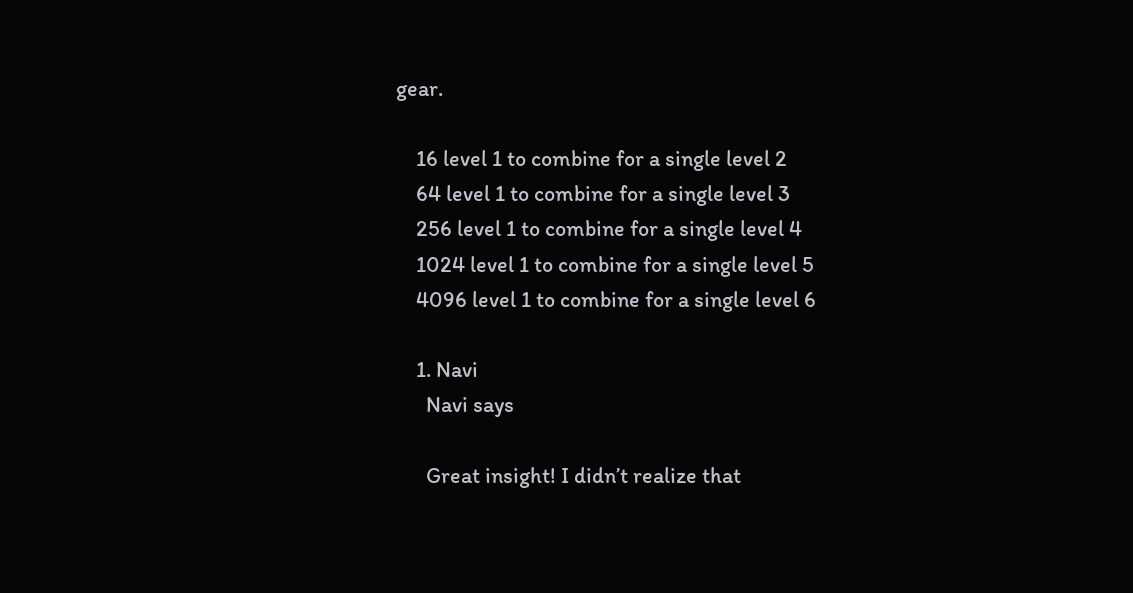gear.

    16 level 1 to combine for a single level 2
    64 level 1 to combine for a single level 3
    256 level 1 to combine for a single level 4
    1024 level 1 to combine for a single level 5
    4096 level 1 to combine for a single level 6

    1. Navi
      Navi says

      Great insight! I didn’t realize that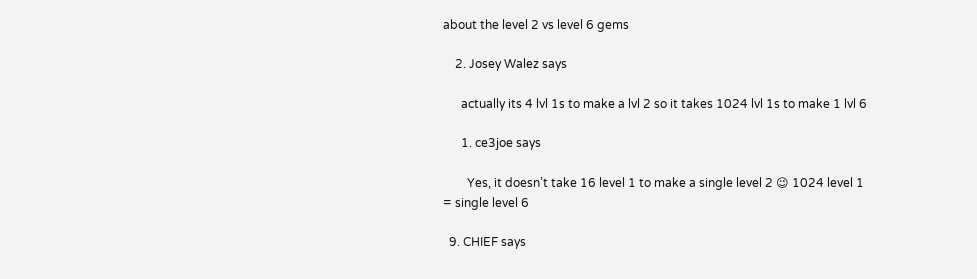about the level 2 vs level 6 gems

    2. Josey Walez says

      actually its 4 lvl 1s to make a lvl 2 so it takes 1024 lvl 1s to make 1 lvl 6

      1. ce3joe says

        Yes, it doesn’t take 16 level 1 to make a single level 2 😉 1024 level 1 = single level 6

  9. CHIEF says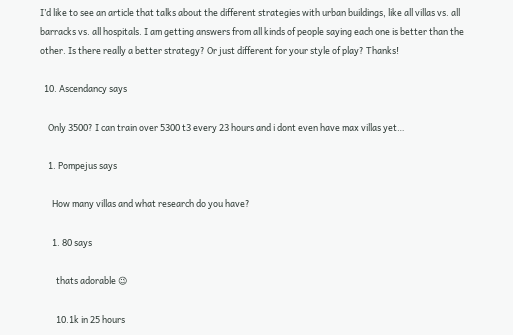I’d like to see an article that talks about the different strategies with urban buildings, like all villas vs. all barracks vs. all hospitals. I am getting answers from all kinds of people saying each one is better than the other. Is there really a better strategy? Or just different for your style of play? Thanks!

  10. Ascendancy says

    Only 3500? I can train over 5300 t3 every 23 hours and i dont even have max villas yet…

    1. Pompejus says

      How many villas and what research do you have?

      1. 80 says

        thats adorable 😉

        10.1k in 25 hours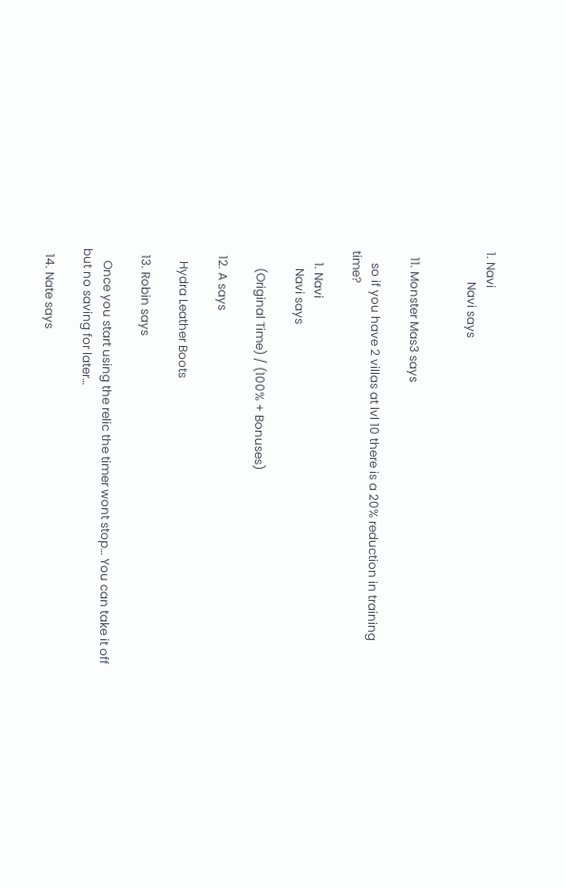1. Navi
          Navi says


  11. Monster Mas3 says

    so if you have 2 villas at lvl 10 there is a 20% reduction in training time?

    1. Navi
      Navi says

      (Original Time) / (100% + Bonuses)

  12. A says

    Hydra Leather Boots

  13. Robin says

    Once you start using the relic the timer wont stop… You can take it off but no saving for later…

  14. Nate says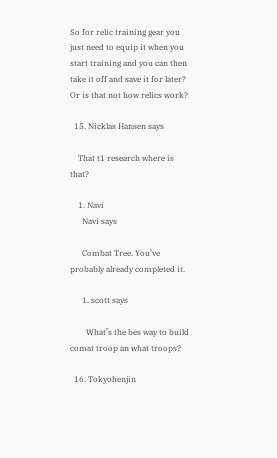So for relic training gear you just need to equip it when you start training and you can then take it off and save it for later? Or is that not how relics work?

  15. Nicklas Hansen says

    That t1 research where is that?

    1. Navi
      Navi says

      Combat Tree. You’ve probably already completed it.

      1. scott says

        What’s the bes way to build comat troop an what troops?

  16. Tokyohenjin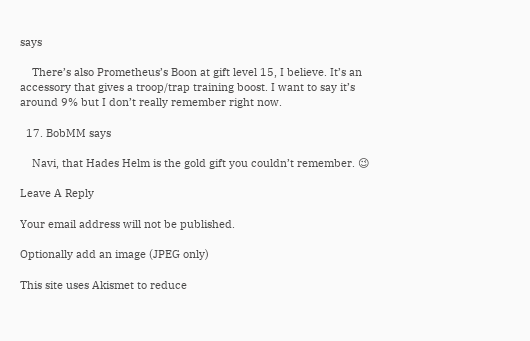says

    There’s also Prometheus’s Boon at gift level 15, I believe. It’s an accessory that gives a troop/trap training boost. I want to say it’s around 9% but I don’t really remember right now.

  17. BobMM says

    Navi, that Hades Helm is the gold gift you couldn’t remember. 😉

Leave A Reply

Your email address will not be published.

Optionally add an image (JPEG only)

This site uses Akismet to reduce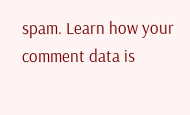spam. Learn how your comment data is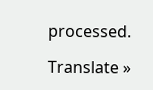processed.

Translate »